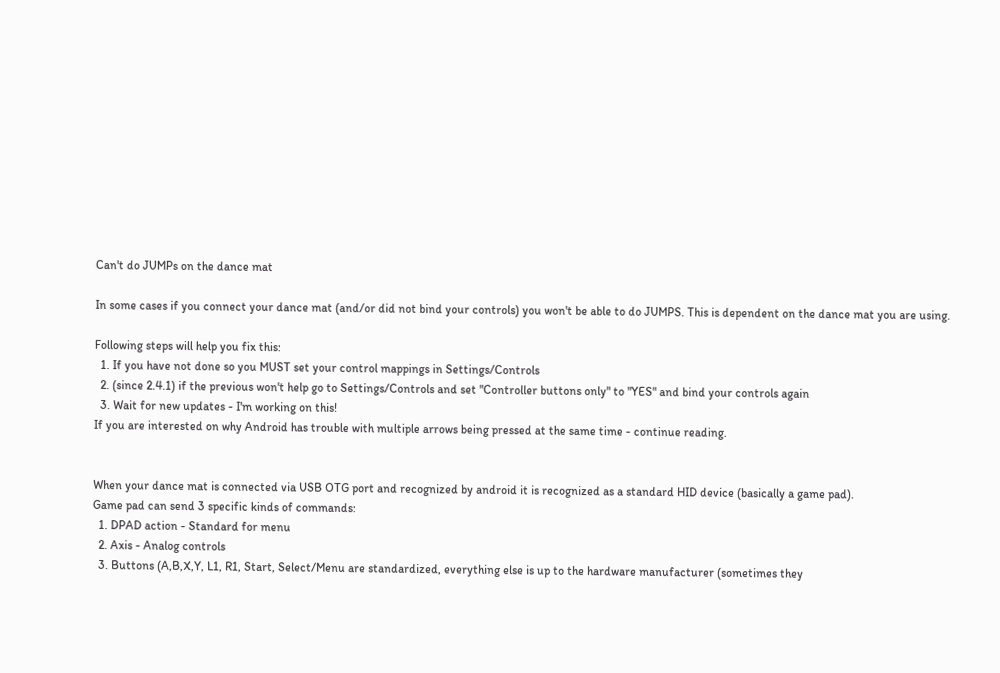Can't do JUMPs on the dance mat

In some cases if you connect your dance mat (and/or did not bind your controls) you won't be able to do JUMPS. This is dependent on the dance mat you are using.

Following steps will help you fix this:
  1. If you have not done so you MUST set your control mappings in Settings/Controls
  2. (since 2.4.1) if the previous won't help go to Settings/Controls and set "Controller buttons only" to "YES" and bind your controls again
  3. Wait for new updates - I'm working on this!
If you are interested on why Android has trouble with multiple arrows being pressed at the same time - continue reading.


When your dance mat is connected via USB OTG port and recognized by android it is recognized as a standard HID device (basically a game pad).
Game pad can send 3 specific kinds of commands:
  1. DPAD action - Standard for menu
  2. Axis - Analog controls
  3. Buttons (A,B,X,Y, L1, R1, Start, Select/Menu are standardized, everything else is up to the hardware manufacturer (sometimes they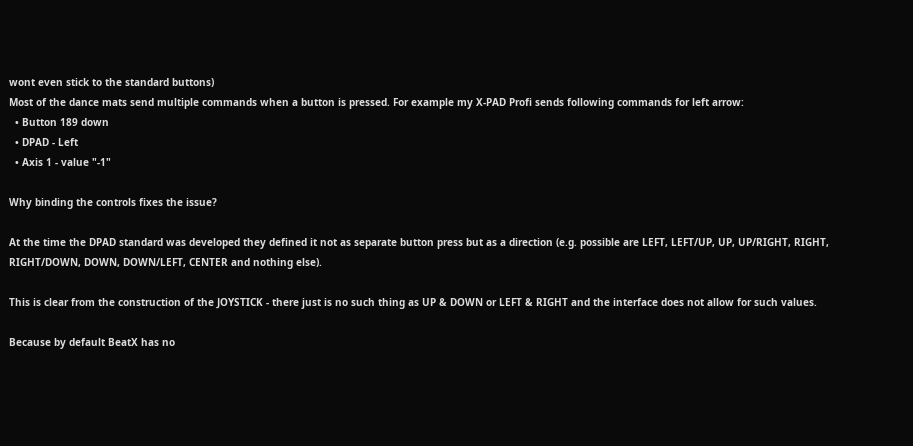wont even stick to the standard buttons)
Most of the dance mats send multiple commands when a button is pressed. For example my X-PAD Profi sends following commands for left arrow:
  • Button 189 down
  • DPAD - Left
  • Axis 1 - value "-1"

Why binding the controls fixes the issue?

At the time the DPAD standard was developed they defined it not as separate button press but as a direction (e.g. possible are LEFT, LEFT/UP, UP, UP/RIGHT, RIGHT, RIGHT/DOWN, DOWN, DOWN/LEFT, CENTER and nothing else).

This is clear from the construction of the JOYSTICK - there just is no such thing as UP & DOWN or LEFT & RIGHT and the interface does not allow for such values.

Because by default BeatX has no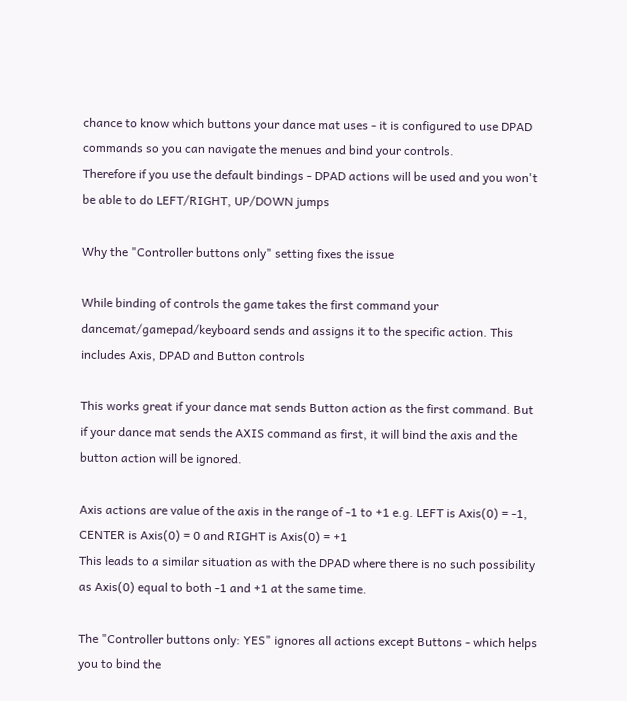chance to know which buttons your dance mat uses - it is configured to use DPAD commands so you can navigate the menues and bind your controls.
Therefore if you use the default bindings - DPAD actions will be used and you won't be able to do LEFT/RIGHT, UP/DOWN jumps

Why the "Controller buttons only" setting fixes the issue

While binding of controls the game takes the first command your dancemat/gamepad/keyboard sends and assigns it to the specific action. This includes Axis, DPAD and Button controls

This works great if your dance mat sends Button action as the first command. But if your dance mat sends the AXIS command as first, it will bind the axis and the button action will be ignored.

Axis actions are value of the axis in the range of -1 to +1 e.g. LEFT is Axis(0) = -1, CENTER is Axis(0) = 0 and RIGHT is Axis(0) = +1
This leads to a similar situation as with the DPAD where there is no such possibility as Axis(0) equal to both -1 and +1 at the same time.

The "Controller buttons only: YES" ignores all actions except Buttons - which helps you to bind the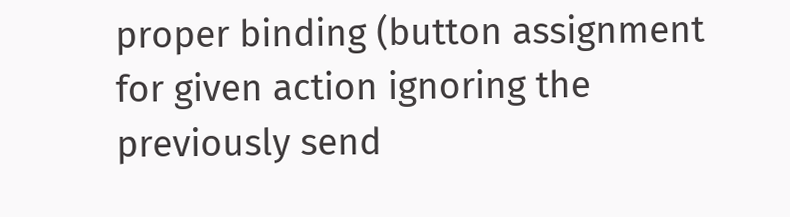proper binding (button assignment for given action ignoring the previously send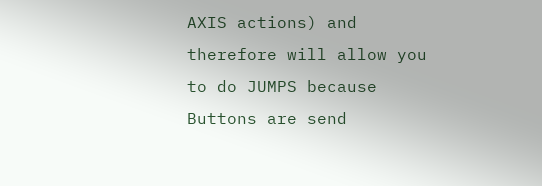AXIS actions) and therefore will allow you to do JUMPS because Buttons are send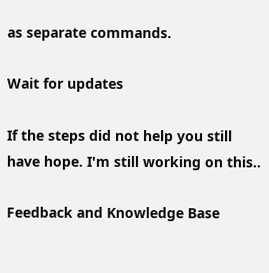as separate commands.

Wait for updates

If the steps did not help you still have hope. I'm still working on this..

Feedback and Knowledge Base